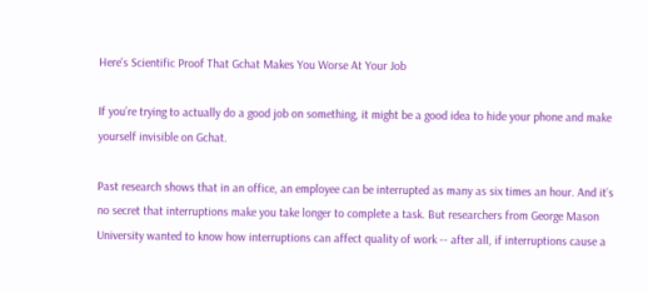Here's Scientific Proof That Gchat Makes You Worse At Your Job

If you’re trying to actually do a good job on something, it might be a good idea to hide your phone and make yourself invisible on Gchat.

Past research shows that in an office, an employee can be interrupted as many as six times an hour. And it’s no secret that interruptions make you take longer to complete a task. But researchers from George Mason University wanted to know how interruptions can affect quality of work -- after all, if interruptions cause a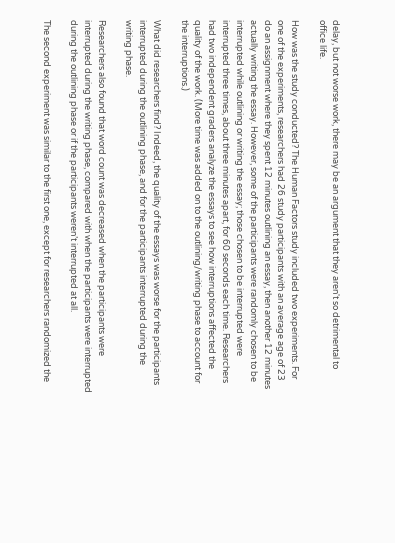delay, but not worse work, there may be an argument that they aren't so detrimental to office life.

How was the study conducted? The Human Factors study included two experiments. For one of the experiments, researchers had 26 study participants with an average age of 23 do an assignment where they spent 12 minutes outlining an essay, then another 12 minutes actually writing the essay. However, some of the participants were randomly chosen to be interrupted while outlining or writing the essay; those chosen to be interrupted were interrupted three times, about three minutes apart, for 60 seconds each time. Researchers had two independent graders analyze the essays to see how interruptions affected the quality of the work. (More time was added on to the outlining/writing phase to account for the interruptions.)

What did researchers find? Indeed, the quality of the essays was worse for the participants interrupted during the outlining phase, and for the participants interrupted during the writing phase.

Researchers also found that word count was decreased when the participants were interrupted during the writing phase, compared with when the participants were interrupted during the outlining phase or if the participants weren’t interrupted at all.

The second experiment was similar to the first one, except for researchers randomized the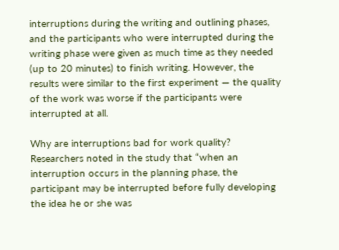interruptions during the writing and outlining phases, and the participants who were interrupted during the writing phase were given as much time as they needed (up to 20 minutes) to finish writing. However, the results were similar to the first experiment — the quality of the work was worse if the participants were interrupted at all.

Why are interruptions bad for work quality? Researchers noted in the study that “when an interruption occurs in the planning phase, the participant may be interrupted before fully developing the idea he or she was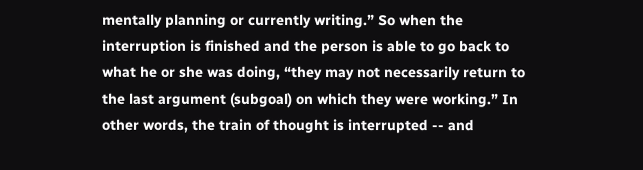mentally planning or currently writing.” So when the interruption is finished and the person is able to go back to what he or she was doing, “they may not necessarily return to the last argument (subgoal) on which they were working.” In other words, the train of thought is interrupted -- and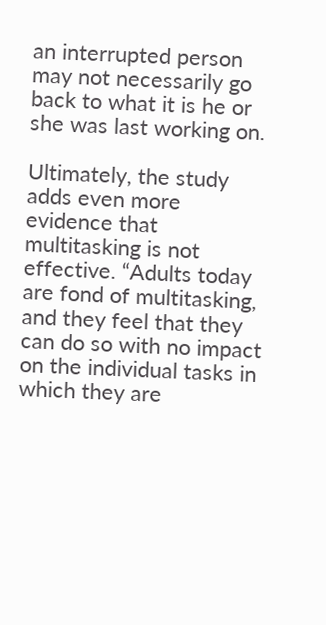an interrupted person may not necessarily go back to what it is he or she was last working on.

Ultimately, the study adds even more evidence that multitasking is not effective. “Adults today are fond of multitasking, and they feel that they can do so with no impact on the individual tasks in which they are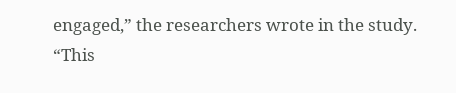engaged,” the researchers wrote in the study. “This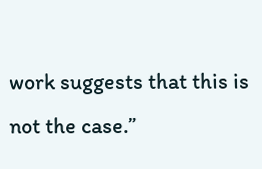work suggests that this is not the case.”